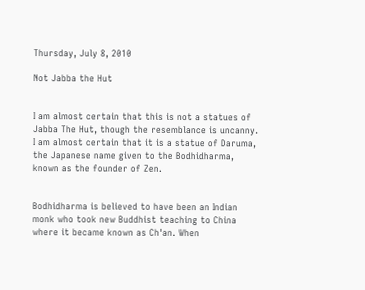Thursday, July 8, 2010

Not Jabba the Hut


I am almost certain that this is not a statues of Jabba The Hut, though the resemblance is uncanny. I am almost certain that it is a statue of Daruma, the Japanese name given to the Bodhidharma, known as the founder of Zen.


Bodhidharma is believed to have been an Indian monk who took new Buddhist teaching to China where it became known as Ch'an. When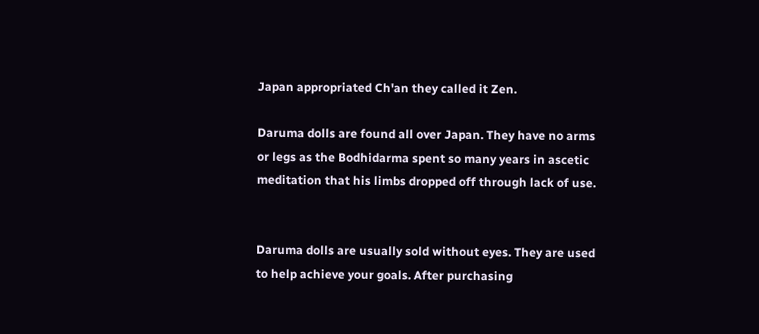Japan appropriated Ch'an they called it Zen.

Daruma dolls are found all over Japan. They have no arms or legs as the Bodhidarma spent so many years in ascetic meditation that his limbs dropped off through lack of use.


Daruma dolls are usually sold without eyes. They are used to help achieve your goals. After purchasing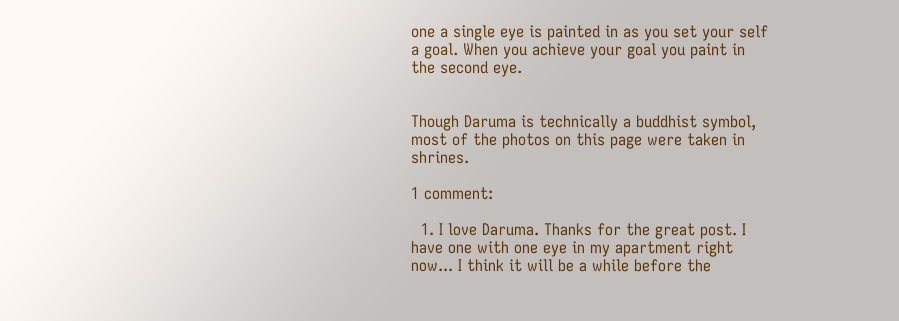one a single eye is painted in as you set your self a goal. When you achieve your goal you paint in the second eye.


Though Daruma is technically a buddhist symbol, most of the photos on this page were taken in shrines.

1 comment:

  1. I love Daruma. Thanks for the great post. I have one with one eye in my apartment right now... I think it will be a while before the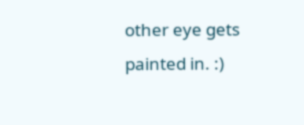other eye gets painted in. :)